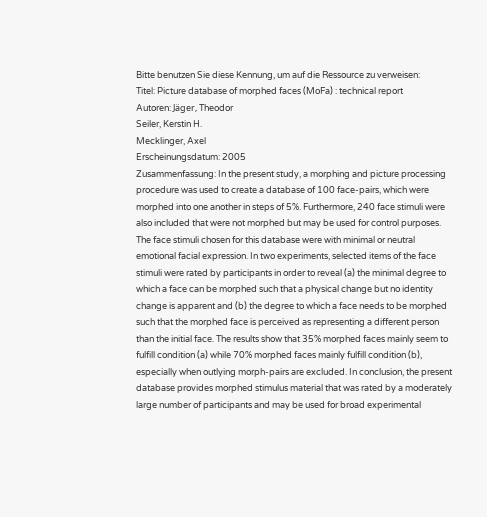Bitte benutzen Sie diese Kennung, um auf die Ressource zu verweisen:
Titel: Picture database of morphed faces (MoFa) : technical report
Autoren: Jäger, Theodor
Seiler, Kerstin H.
Mecklinger, Axel
Erscheinungsdatum: 2005
Zusammenfassung: In the present study, a morphing and picture processing procedure was used to create a database of 100 face-pairs, which were morphed into one another in steps of 5%. Furthermore, 240 face stimuli were also included that were not morphed but may be used for control purposes. The face stimuli chosen for this database were with minimal or neutral emotional facial expression. In two experiments, selected items of the face stimuli were rated by participants in order to reveal (a) the minimal degree to which a face can be morphed such that a physical change but no identity change is apparent and (b) the degree to which a face needs to be morphed such that the morphed face is perceived as representing a different person than the initial face. The results show that 35% morphed faces mainly seem to fulfill condition (a) while 70% morphed faces mainly fulfill condition (b), especially when outlying morph-pairs are excluded. In conclusion, the present database provides morphed stimulus material that was rated by a moderately large number of participants and may be used for broad experimental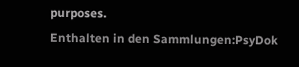purposes.
Enthalten in den Sammlungen:PsyDok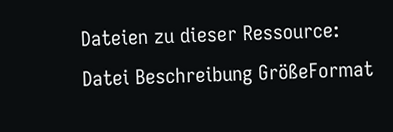Dateien zu dieser Ressource:
Datei Beschreibung GrößeFormat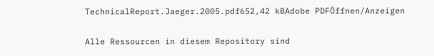TechnicalReport.Jaeger.2005.pdf652,42 kBAdobe PDFÖffnen/Anzeigen

Alle Ressourcen in diesem Repository sind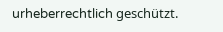urheberrechtlich geschützt.